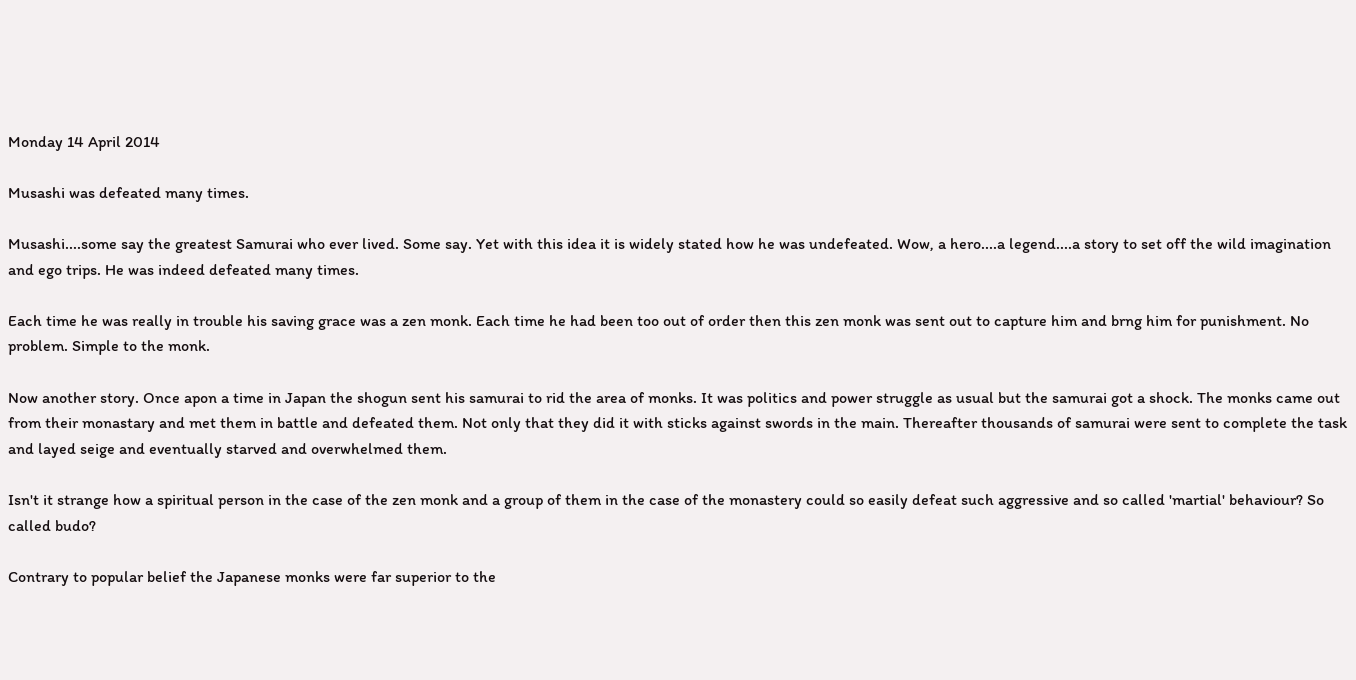Monday 14 April 2014

Musashi was defeated many times.

Musashi....some say the greatest Samurai who ever lived. Some say. Yet with this idea it is widely stated how he was undefeated. Wow, a hero....a legend....a story to set off the wild imagination and ego trips. He was indeed defeated many times.

Each time he was really in trouble his saving grace was a zen monk. Each time he had been too out of order then this zen monk was sent out to capture him and brng him for punishment. No problem. Simple to the monk.

Now another story. Once apon a time in Japan the shogun sent his samurai to rid the area of monks. It was politics and power struggle as usual but the samurai got a shock. The monks came out from their monastary and met them in battle and defeated them. Not only that they did it with sticks against swords in the main. Thereafter thousands of samurai were sent to complete the task and layed seige and eventually starved and overwhelmed them.

Isn't it strange how a spiritual person in the case of the zen monk and a group of them in the case of the monastery could so easily defeat such aggressive and so called 'martial' behaviour? So called budo?

Contrary to popular belief the Japanese monks were far superior to the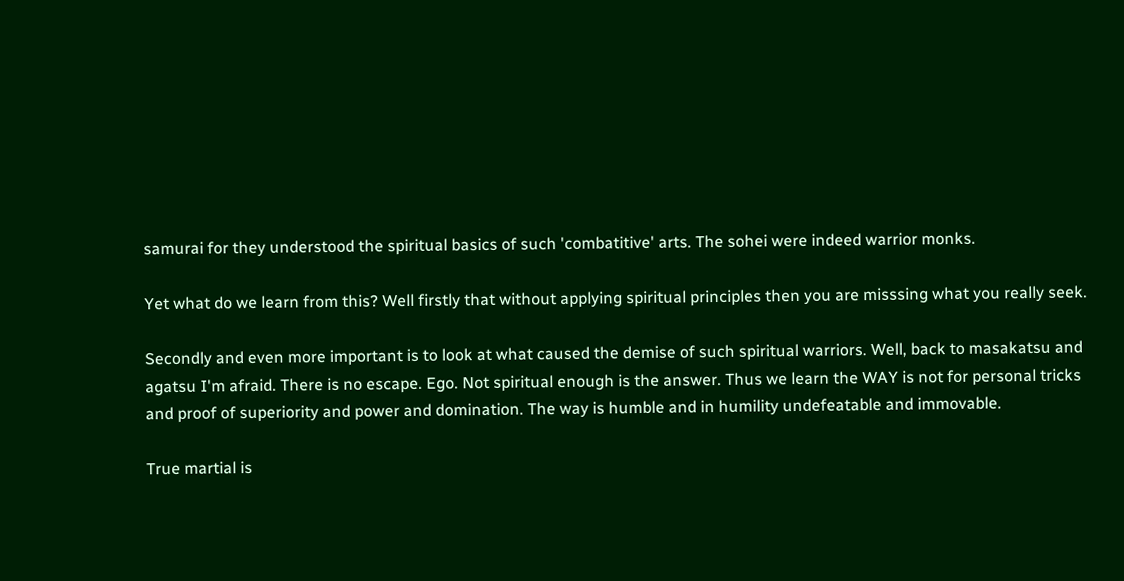samurai for they understood the spiritual basics of such 'combatitive' arts. The sohei were indeed warrior monks.

Yet what do we learn from this? Well firstly that without applying spiritual principles then you are misssing what you really seek.

Secondly and even more important is to look at what caused the demise of such spiritual warriors. Well, back to masakatsu and agatsu I'm afraid. There is no escape. Ego. Not spiritual enough is the answer. Thus we learn the WAY is not for personal tricks and proof of superiority and power and domination. The way is humble and in humility undefeatable and immovable.

True martial is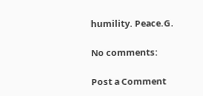humility. Peace.G.

No comments:

Post a Comment